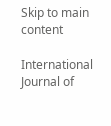Skip to main content

International Journal of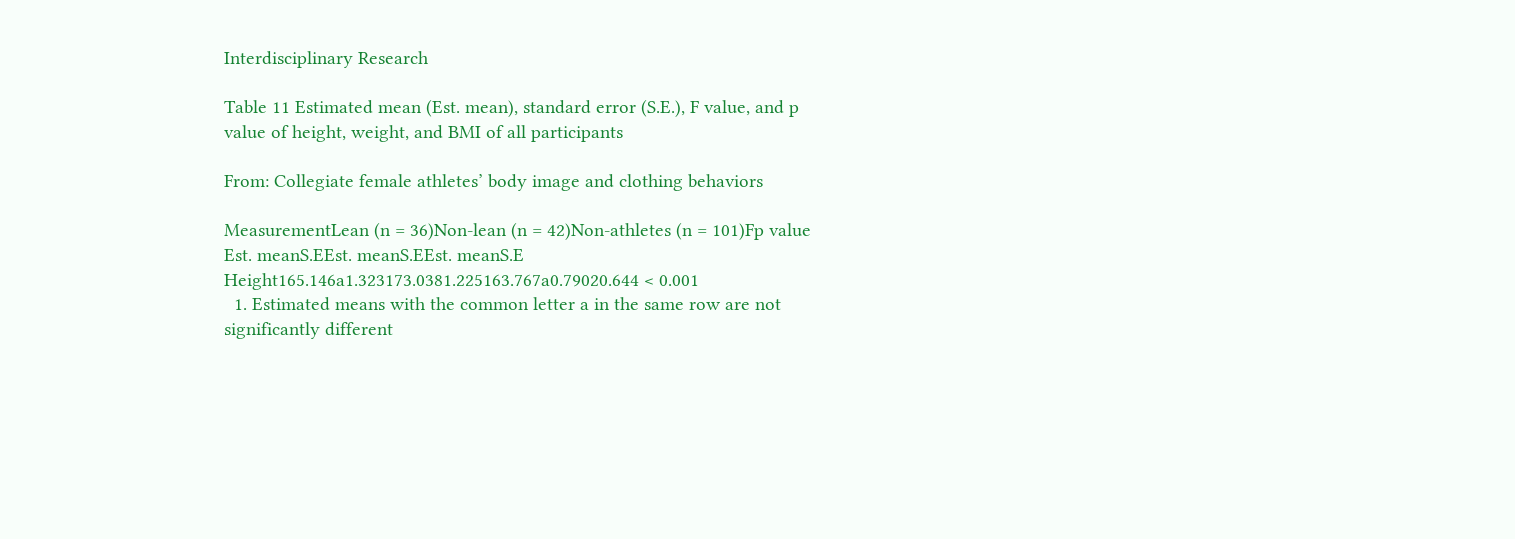Interdisciplinary Research

Table 11 Estimated mean (Est. mean), standard error (S.E.), F value, and p value of height, weight, and BMI of all participants

From: Collegiate female athletes’ body image and clothing behaviors

MeasurementLean (n = 36)Non-lean (n = 42)Non-athletes (n = 101)Fp value
Est. meanS.EEst. meanS.EEst. meanS.E
Height165.146a1.323173.0381.225163.767a0.79020.644 < 0.001
  1. Estimated means with the common letter a in the same row are not significantly different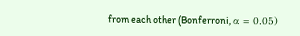from each other (Bonferroni, α = 0.05)